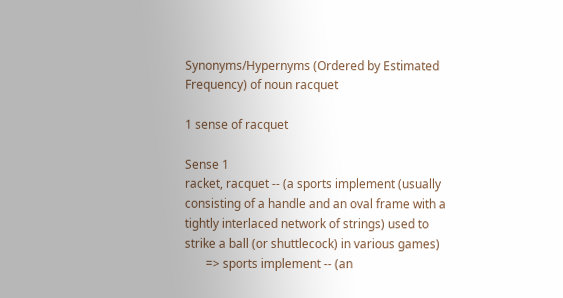Synonyms/Hypernyms (Ordered by Estimated Frequency) of noun racquet

1 sense of racquet

Sense 1
racket, racquet -- (a sports implement (usually consisting of a handle and an oval frame with a tightly interlaced network of strings) used to strike a ball (or shuttlecock) in various games)
       => sports implement -- (an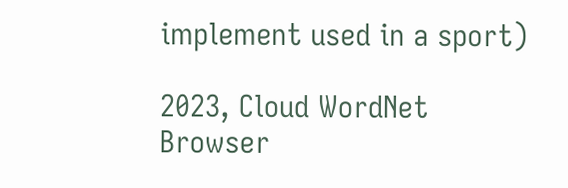implement used in a sport)

2023, Cloud WordNet Browser